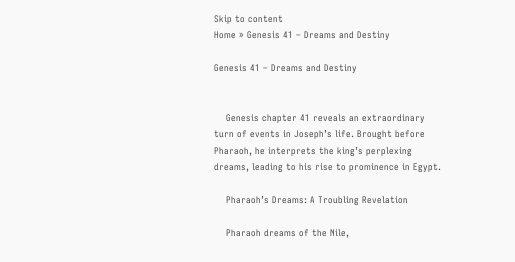Skip to content
Home » Genesis 41 – Dreams and Destiny

Genesis 41 – Dreams and Destiny


    Genesis chapter 41 reveals an extraordinary turn of events in Joseph’s life. Brought before Pharaoh, he interprets the king’s perplexing dreams, leading to his rise to prominence in Egypt.

    Pharaoh’s Dreams: A Troubling Revelation

    Pharaoh dreams of the Nile,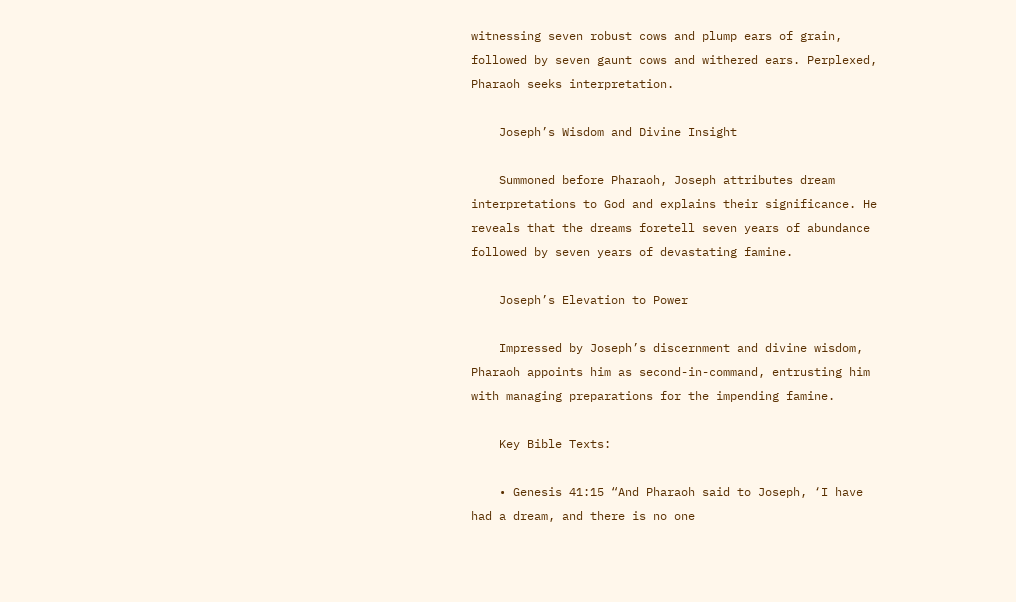witnessing seven robust cows and plump ears of grain, followed by seven gaunt cows and withered ears. Perplexed, Pharaoh seeks interpretation.

    Joseph’s Wisdom and Divine Insight

    Summoned before Pharaoh, Joseph attributes dream interpretations to God and explains their significance. He reveals that the dreams foretell seven years of abundance followed by seven years of devastating famine.

    Joseph’s Elevation to Power

    Impressed by Joseph’s discernment and divine wisdom, Pharaoh appoints him as second-in-command, entrusting him with managing preparations for the impending famine.

    Key Bible Texts:

    • Genesis 41:15 “And Pharaoh said to Joseph, ‘I have had a dream, and there is no one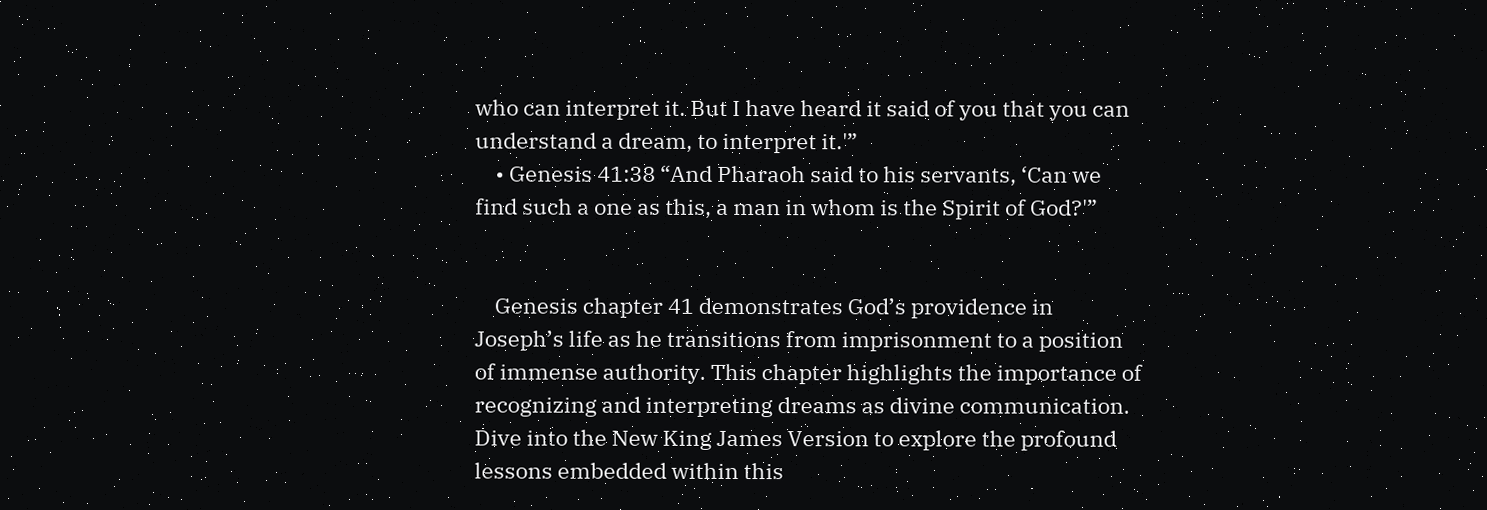who can interpret it. But I have heard it said of you that you can understand a dream, to interpret it.'”
    • Genesis 41:38 “And Pharaoh said to his servants, ‘Can we find such a one as this, a man in whom is the Spirit of God?'”


    Genesis chapter 41 demonstrates God’s providence in Joseph’s life as he transitions from imprisonment to a position of immense authority. This chapter highlights the importance of recognizing and interpreting dreams as divine communication. Dive into the New King James Version to explore the profound lessons embedded within this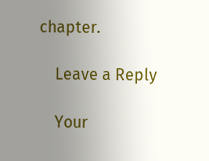chapter.

    Leave a Reply

    Your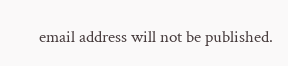email address will not be published.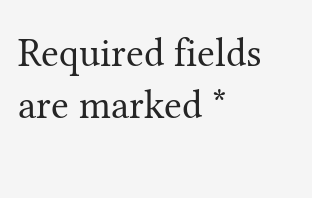Required fields are marked *